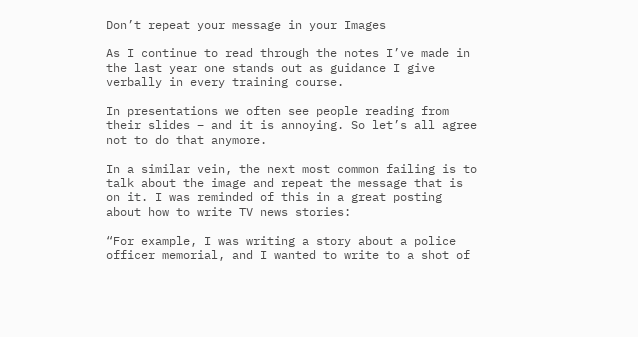Don’t repeat your message in your Images

As I continue to read through the notes I’ve made in the last year one stands out as guidance I give verbally in every training course.

In presentations we often see people reading from their slides – and it is annoying. So let’s all agree not to do that anymore.

In a similar vein, the next most common failing is to talk about the image and repeat the message that is on it. I was reminded of this in a great posting about how to write TV news stories:

“For example, I was writing a story about a police officer memorial, and I wanted to write to a shot of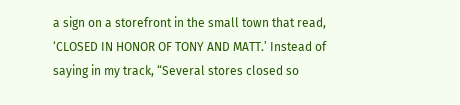a sign on a storefront in the small town that read, ‘CLOSED IN HONOR OF TONY AND MATT.’ Instead of saying in my track, “Several stores closed so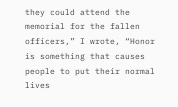they could attend the memorial for the fallen officers,” I wrote, “Honor is something that causes people to put their normal lives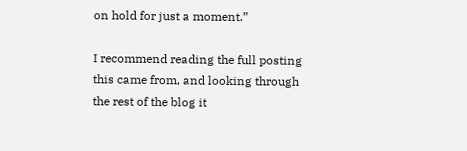on hold for just a moment.”

I recommend reading the full posting this came from, and looking through the rest of the blog it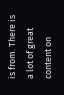is from. There is a lot of great content on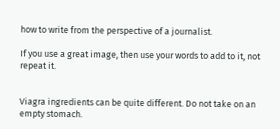how to write from the perspective of a journalist.

If you use a great image, then use your words to add to it, not repeat it.


Viagra ingredients can be quite different. Do not take on an empty stomach.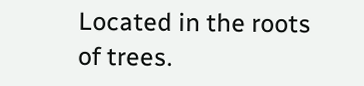Located in the roots of trees.